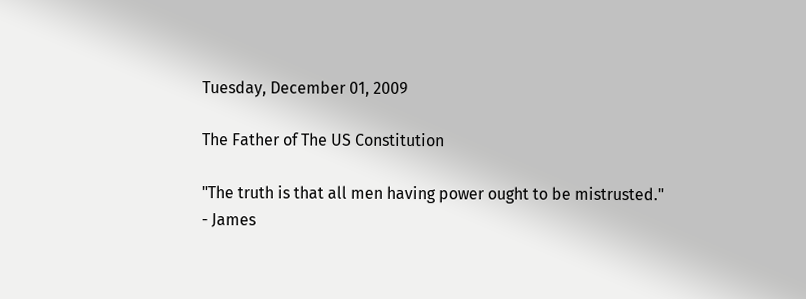Tuesday, December 01, 2009

The Father of The US Constitution

"The truth is that all men having power ought to be mistrusted."
- James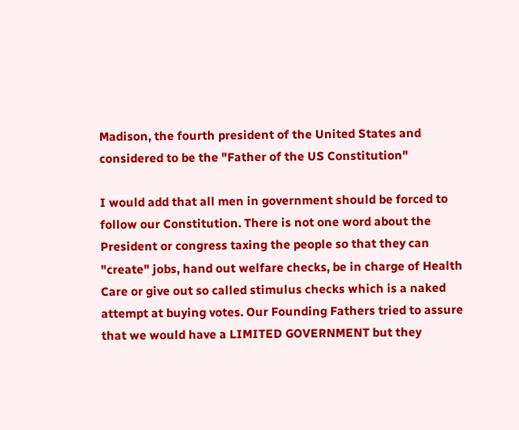Madison, the fourth president of the United States and considered to be the "Father of the US Constitution"

I would add that all men in government should be forced to follow our Constitution. There is not one word about the President or congress taxing the people so that they can "create" jobs, hand out welfare checks, be in charge of Health Care or give out so called stimulus checks which is a naked attempt at buying votes. Our Founding Fathers tried to assure that we would have a LIMITED GOVERNMENT but they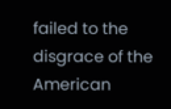failed to the disgrace of the American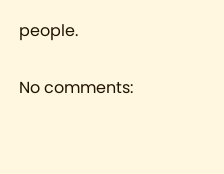people.

No comments: